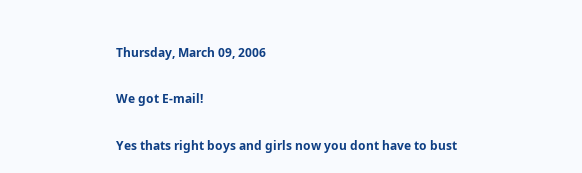Thursday, March 09, 2006

We got E-mail!

Yes thats right boys and girls now you dont have to bust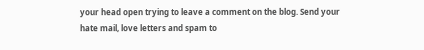your head open trying to leave a comment on the blog. Send your hate mail, love letters and spam to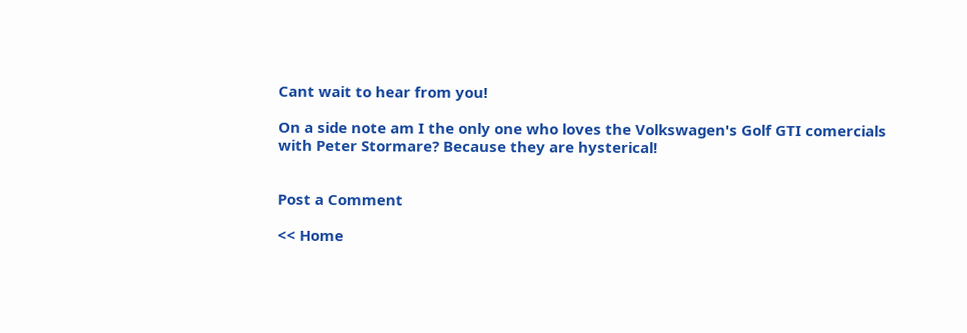Cant wait to hear from you!

On a side note am I the only one who loves the Volkswagen's Golf GTI comercials with Peter Stormare? Because they are hysterical!


Post a Comment

<< Home